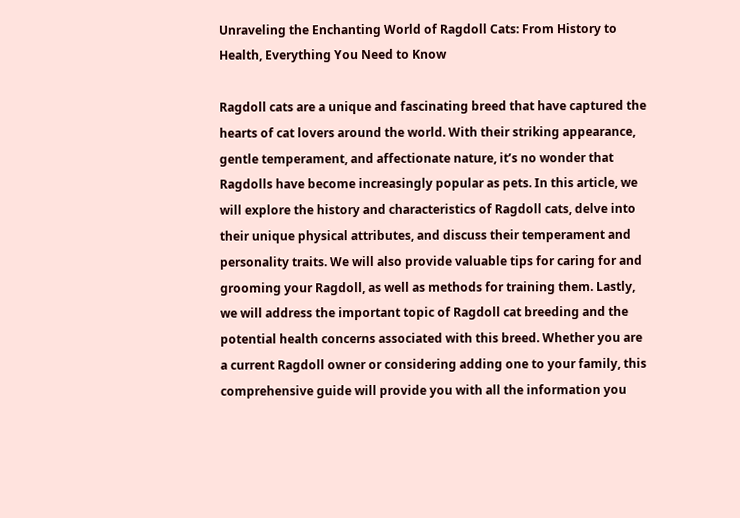Unraveling the Enchanting World of Ragdoll Cats: From History to Health, Everything You Need to Know

Ragdoll cats are a unique and fascinating breed that have captured the hearts of cat lovers around the world. With their striking appearance, gentle temperament, and affectionate nature, it’s no wonder that Ragdolls have become increasingly popular as pets. In this article, we will explore the history and characteristics of Ragdoll cats, delve into their unique physical attributes, and discuss their temperament and personality traits. We will also provide valuable tips for caring for and grooming your Ragdoll, as well as methods for training them. Lastly, we will address the important topic of Ragdoll cat breeding and the potential health concerns associated with this breed. Whether you are a current Ragdoll owner or considering adding one to your family, this comprehensive guide will provide you with all the information you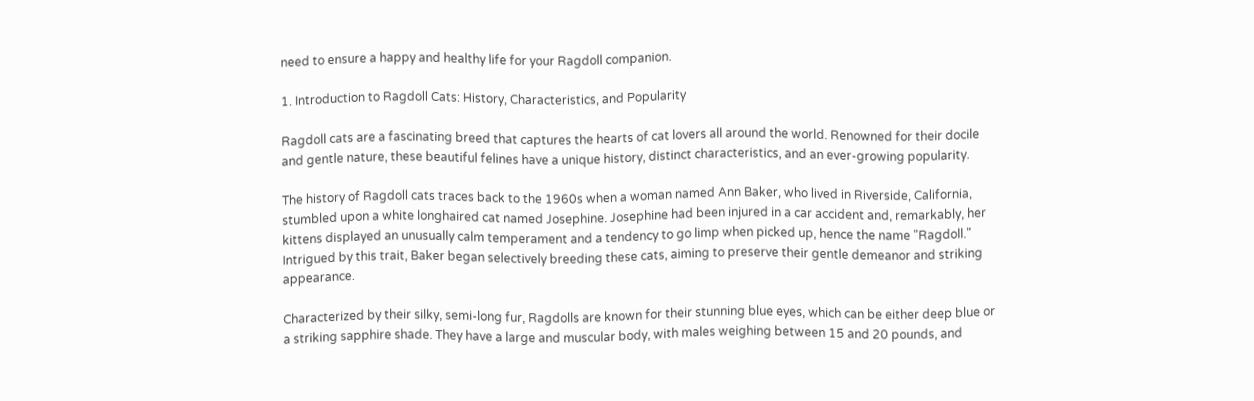need to ensure a happy and healthy life for your Ragdoll companion.

1. Introduction to Ragdoll Cats: History, Characteristics, and Popularity

Ragdoll cats are a fascinating breed that captures the hearts of cat lovers all around the world. Renowned for their docile and gentle nature, these beautiful felines have a unique history, distinct characteristics, and an ever-growing popularity.

The history of Ragdoll cats traces back to the 1960s when a woman named Ann Baker, who lived in Riverside, California, stumbled upon a white longhaired cat named Josephine. Josephine had been injured in a car accident and, remarkably, her kittens displayed an unusually calm temperament and a tendency to go limp when picked up, hence the name "Ragdoll." Intrigued by this trait, Baker began selectively breeding these cats, aiming to preserve their gentle demeanor and striking appearance.

Characterized by their silky, semi-long fur, Ragdolls are known for their stunning blue eyes, which can be either deep blue or a striking sapphire shade. They have a large and muscular body, with males weighing between 15 and 20 pounds, and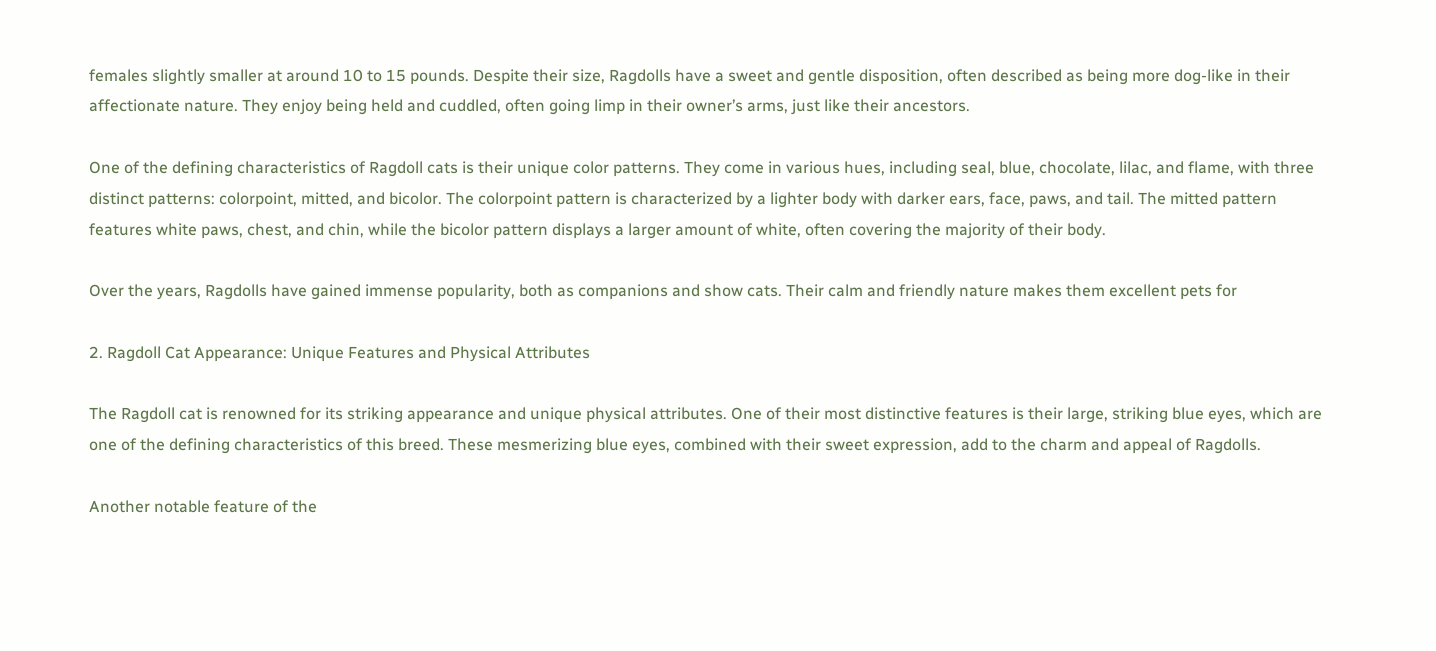females slightly smaller at around 10 to 15 pounds. Despite their size, Ragdolls have a sweet and gentle disposition, often described as being more dog-like in their affectionate nature. They enjoy being held and cuddled, often going limp in their owner’s arms, just like their ancestors.

One of the defining characteristics of Ragdoll cats is their unique color patterns. They come in various hues, including seal, blue, chocolate, lilac, and flame, with three distinct patterns: colorpoint, mitted, and bicolor. The colorpoint pattern is characterized by a lighter body with darker ears, face, paws, and tail. The mitted pattern features white paws, chest, and chin, while the bicolor pattern displays a larger amount of white, often covering the majority of their body.

Over the years, Ragdolls have gained immense popularity, both as companions and show cats. Their calm and friendly nature makes them excellent pets for

2. Ragdoll Cat Appearance: Unique Features and Physical Attributes

The Ragdoll cat is renowned for its striking appearance and unique physical attributes. One of their most distinctive features is their large, striking blue eyes, which are one of the defining characteristics of this breed. These mesmerizing blue eyes, combined with their sweet expression, add to the charm and appeal of Ragdolls.

Another notable feature of the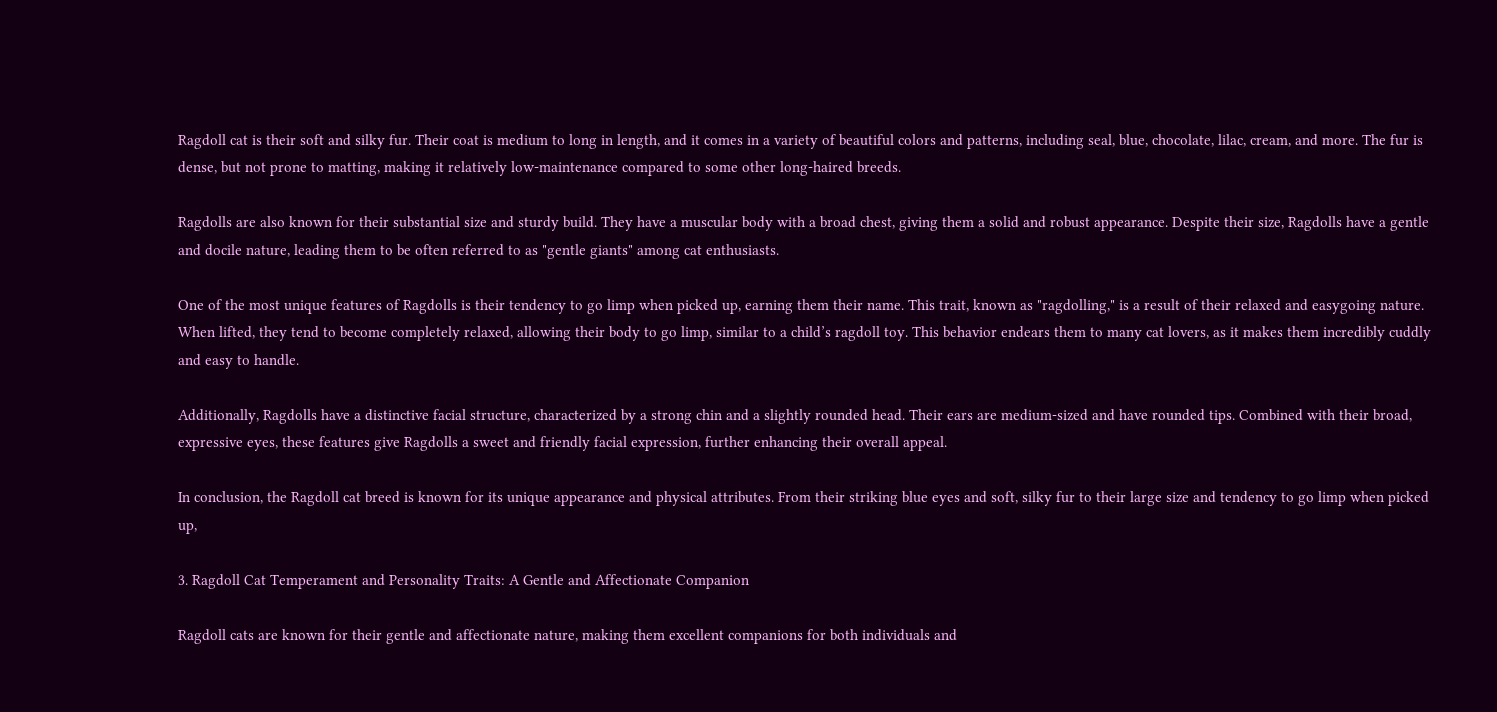Ragdoll cat is their soft and silky fur. Their coat is medium to long in length, and it comes in a variety of beautiful colors and patterns, including seal, blue, chocolate, lilac, cream, and more. The fur is dense, but not prone to matting, making it relatively low-maintenance compared to some other long-haired breeds.

Ragdolls are also known for their substantial size and sturdy build. They have a muscular body with a broad chest, giving them a solid and robust appearance. Despite their size, Ragdolls have a gentle and docile nature, leading them to be often referred to as "gentle giants" among cat enthusiasts.

One of the most unique features of Ragdolls is their tendency to go limp when picked up, earning them their name. This trait, known as "ragdolling," is a result of their relaxed and easygoing nature. When lifted, they tend to become completely relaxed, allowing their body to go limp, similar to a child’s ragdoll toy. This behavior endears them to many cat lovers, as it makes them incredibly cuddly and easy to handle.

Additionally, Ragdolls have a distinctive facial structure, characterized by a strong chin and a slightly rounded head. Their ears are medium-sized and have rounded tips. Combined with their broad, expressive eyes, these features give Ragdolls a sweet and friendly facial expression, further enhancing their overall appeal.

In conclusion, the Ragdoll cat breed is known for its unique appearance and physical attributes. From their striking blue eyes and soft, silky fur to their large size and tendency to go limp when picked up,

3. Ragdoll Cat Temperament and Personality Traits: A Gentle and Affectionate Companion

Ragdoll cats are known for their gentle and affectionate nature, making them excellent companions for both individuals and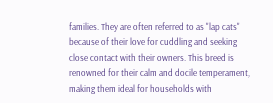families. They are often referred to as "lap cats" because of their love for cuddling and seeking close contact with their owners. This breed is renowned for their calm and docile temperament, making them ideal for households with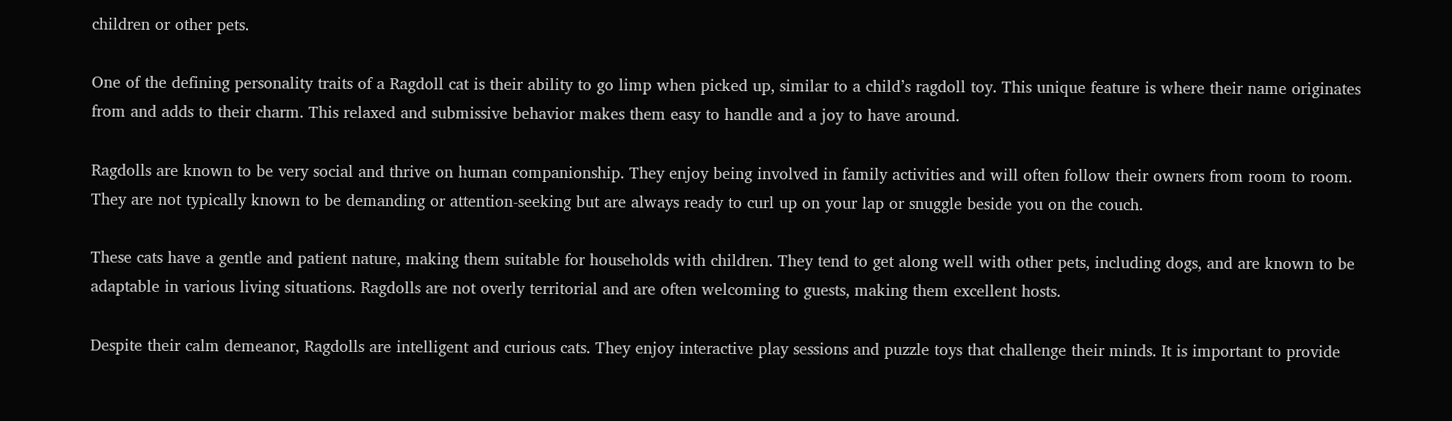children or other pets.

One of the defining personality traits of a Ragdoll cat is their ability to go limp when picked up, similar to a child’s ragdoll toy. This unique feature is where their name originates from and adds to their charm. This relaxed and submissive behavior makes them easy to handle and a joy to have around.

Ragdolls are known to be very social and thrive on human companionship. They enjoy being involved in family activities and will often follow their owners from room to room. They are not typically known to be demanding or attention-seeking but are always ready to curl up on your lap or snuggle beside you on the couch.

These cats have a gentle and patient nature, making them suitable for households with children. They tend to get along well with other pets, including dogs, and are known to be adaptable in various living situations. Ragdolls are not overly territorial and are often welcoming to guests, making them excellent hosts.

Despite their calm demeanor, Ragdolls are intelligent and curious cats. They enjoy interactive play sessions and puzzle toys that challenge their minds. It is important to provide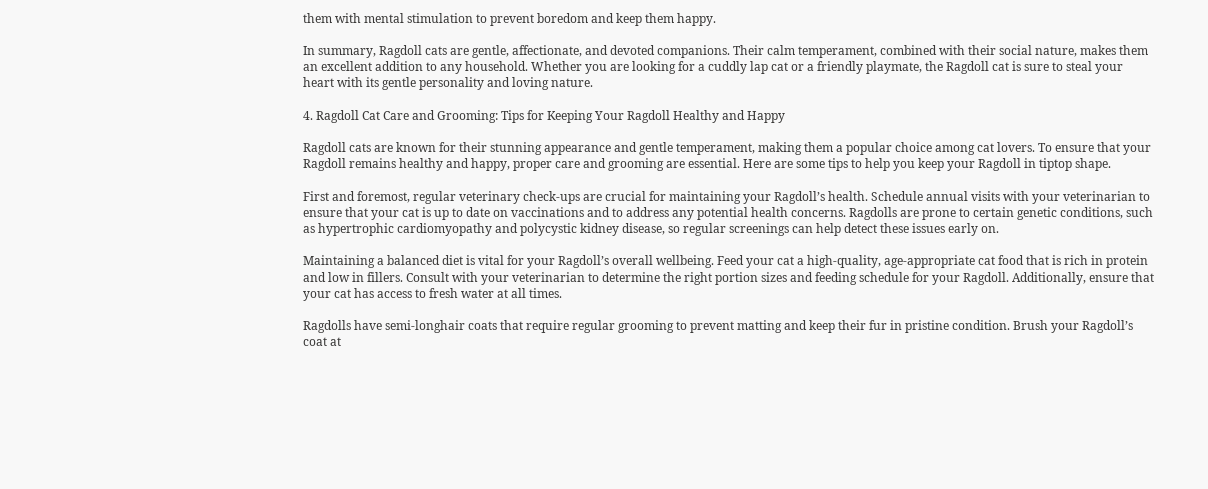them with mental stimulation to prevent boredom and keep them happy.

In summary, Ragdoll cats are gentle, affectionate, and devoted companions. Their calm temperament, combined with their social nature, makes them an excellent addition to any household. Whether you are looking for a cuddly lap cat or a friendly playmate, the Ragdoll cat is sure to steal your heart with its gentle personality and loving nature.

4. Ragdoll Cat Care and Grooming: Tips for Keeping Your Ragdoll Healthy and Happy

Ragdoll cats are known for their stunning appearance and gentle temperament, making them a popular choice among cat lovers. To ensure that your Ragdoll remains healthy and happy, proper care and grooming are essential. Here are some tips to help you keep your Ragdoll in tiptop shape.

First and foremost, regular veterinary check-ups are crucial for maintaining your Ragdoll’s health. Schedule annual visits with your veterinarian to ensure that your cat is up to date on vaccinations and to address any potential health concerns. Ragdolls are prone to certain genetic conditions, such as hypertrophic cardiomyopathy and polycystic kidney disease, so regular screenings can help detect these issues early on.

Maintaining a balanced diet is vital for your Ragdoll’s overall wellbeing. Feed your cat a high-quality, age-appropriate cat food that is rich in protein and low in fillers. Consult with your veterinarian to determine the right portion sizes and feeding schedule for your Ragdoll. Additionally, ensure that your cat has access to fresh water at all times.

Ragdolls have semi-longhair coats that require regular grooming to prevent matting and keep their fur in pristine condition. Brush your Ragdoll’s coat at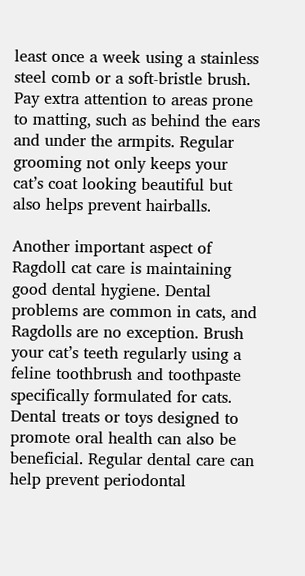least once a week using a stainless steel comb or a soft-bristle brush. Pay extra attention to areas prone to matting, such as behind the ears and under the armpits. Regular grooming not only keeps your cat’s coat looking beautiful but also helps prevent hairballs.

Another important aspect of Ragdoll cat care is maintaining good dental hygiene. Dental problems are common in cats, and Ragdolls are no exception. Brush your cat’s teeth regularly using a feline toothbrush and toothpaste specifically formulated for cats. Dental treats or toys designed to promote oral health can also be beneficial. Regular dental care can help prevent periodontal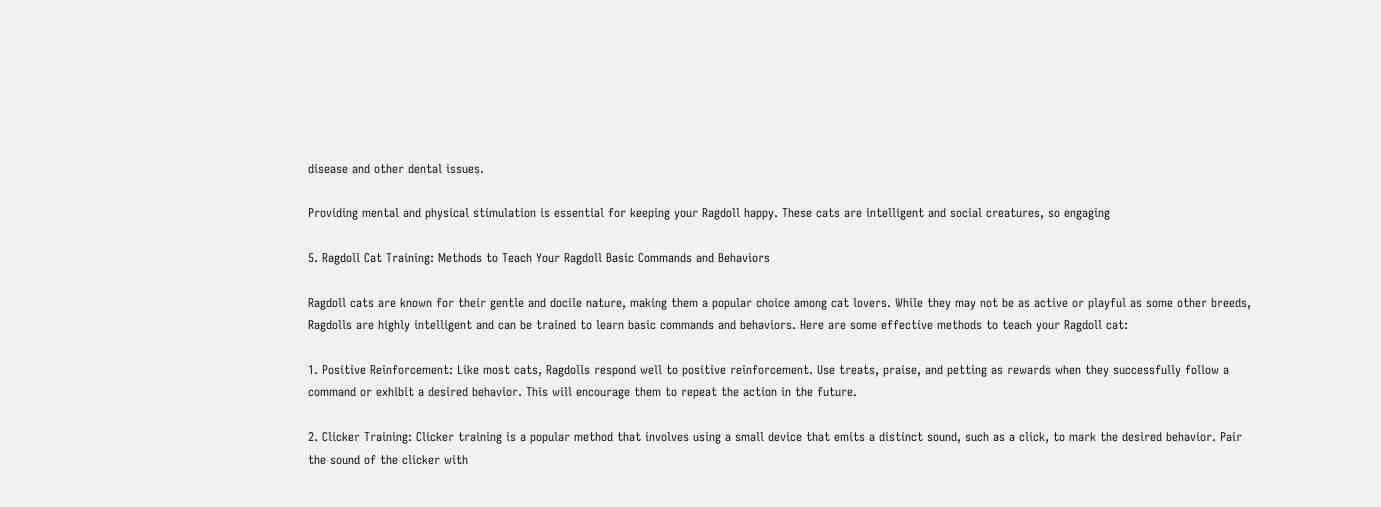disease and other dental issues.

Providing mental and physical stimulation is essential for keeping your Ragdoll happy. These cats are intelligent and social creatures, so engaging

5. Ragdoll Cat Training: Methods to Teach Your Ragdoll Basic Commands and Behaviors

Ragdoll cats are known for their gentle and docile nature, making them a popular choice among cat lovers. While they may not be as active or playful as some other breeds, Ragdolls are highly intelligent and can be trained to learn basic commands and behaviors. Here are some effective methods to teach your Ragdoll cat:

1. Positive Reinforcement: Like most cats, Ragdolls respond well to positive reinforcement. Use treats, praise, and petting as rewards when they successfully follow a command or exhibit a desired behavior. This will encourage them to repeat the action in the future.

2. Clicker Training: Clicker training is a popular method that involves using a small device that emits a distinct sound, such as a click, to mark the desired behavior. Pair the sound of the clicker with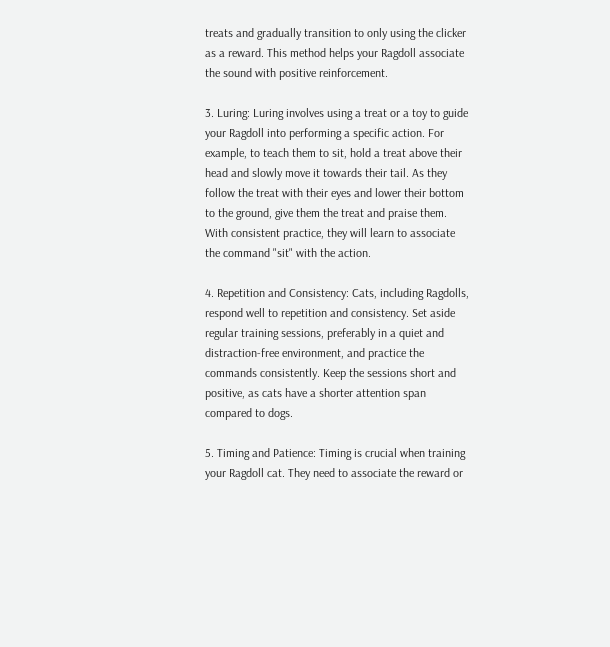treats and gradually transition to only using the clicker as a reward. This method helps your Ragdoll associate the sound with positive reinforcement.

3. Luring: Luring involves using a treat or a toy to guide your Ragdoll into performing a specific action. For example, to teach them to sit, hold a treat above their head and slowly move it towards their tail. As they follow the treat with their eyes and lower their bottom to the ground, give them the treat and praise them. With consistent practice, they will learn to associate the command "sit" with the action.

4. Repetition and Consistency: Cats, including Ragdolls, respond well to repetition and consistency. Set aside regular training sessions, preferably in a quiet and distraction-free environment, and practice the commands consistently. Keep the sessions short and positive, as cats have a shorter attention span compared to dogs.

5. Timing and Patience: Timing is crucial when training your Ragdoll cat. They need to associate the reward or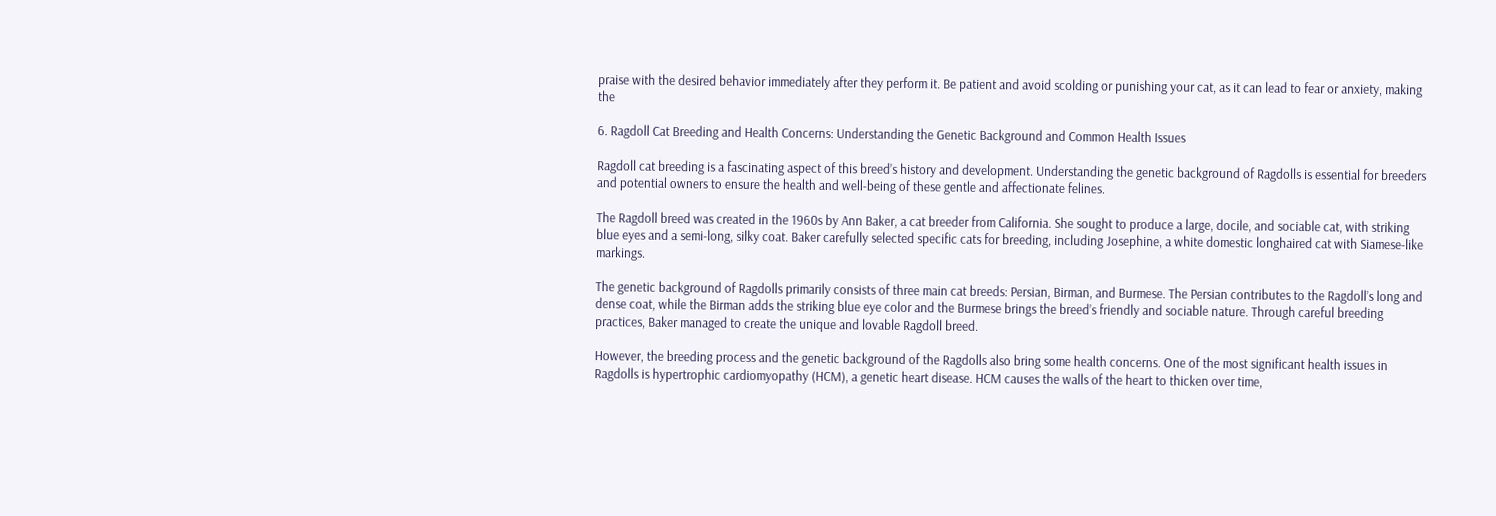praise with the desired behavior immediately after they perform it. Be patient and avoid scolding or punishing your cat, as it can lead to fear or anxiety, making the

6. Ragdoll Cat Breeding and Health Concerns: Understanding the Genetic Background and Common Health Issues

Ragdoll cat breeding is a fascinating aspect of this breed’s history and development. Understanding the genetic background of Ragdolls is essential for breeders and potential owners to ensure the health and well-being of these gentle and affectionate felines.

The Ragdoll breed was created in the 1960s by Ann Baker, a cat breeder from California. She sought to produce a large, docile, and sociable cat, with striking blue eyes and a semi-long, silky coat. Baker carefully selected specific cats for breeding, including Josephine, a white domestic longhaired cat with Siamese-like markings.

The genetic background of Ragdolls primarily consists of three main cat breeds: Persian, Birman, and Burmese. The Persian contributes to the Ragdoll’s long and dense coat, while the Birman adds the striking blue eye color and the Burmese brings the breed’s friendly and sociable nature. Through careful breeding practices, Baker managed to create the unique and lovable Ragdoll breed.

However, the breeding process and the genetic background of the Ragdolls also bring some health concerns. One of the most significant health issues in Ragdolls is hypertrophic cardiomyopathy (HCM), a genetic heart disease. HCM causes the walls of the heart to thicken over time,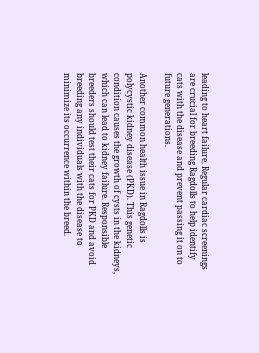leading to heart failure. Regular cardiac screenings are crucial for breeding Ragdolls to help identify cats with the disease and prevent passing it on to future generations.

Another common health issue in Ragdolls is polycystic kidney disease (PKD). This genetic condition causes the growth of cysts in the kidneys, which can lead to kidney failure. Responsible breeders should test their cats for PKD and avoid breeding any individuals with the disease to minimize its occurrence within the breed.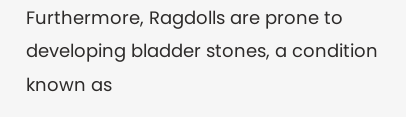Furthermore, Ragdolls are prone to developing bladder stones, a condition known as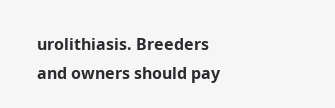urolithiasis. Breeders and owners should pay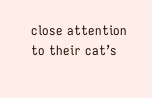close attention to their cat’s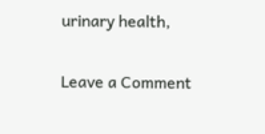urinary health,

Leave a Comment